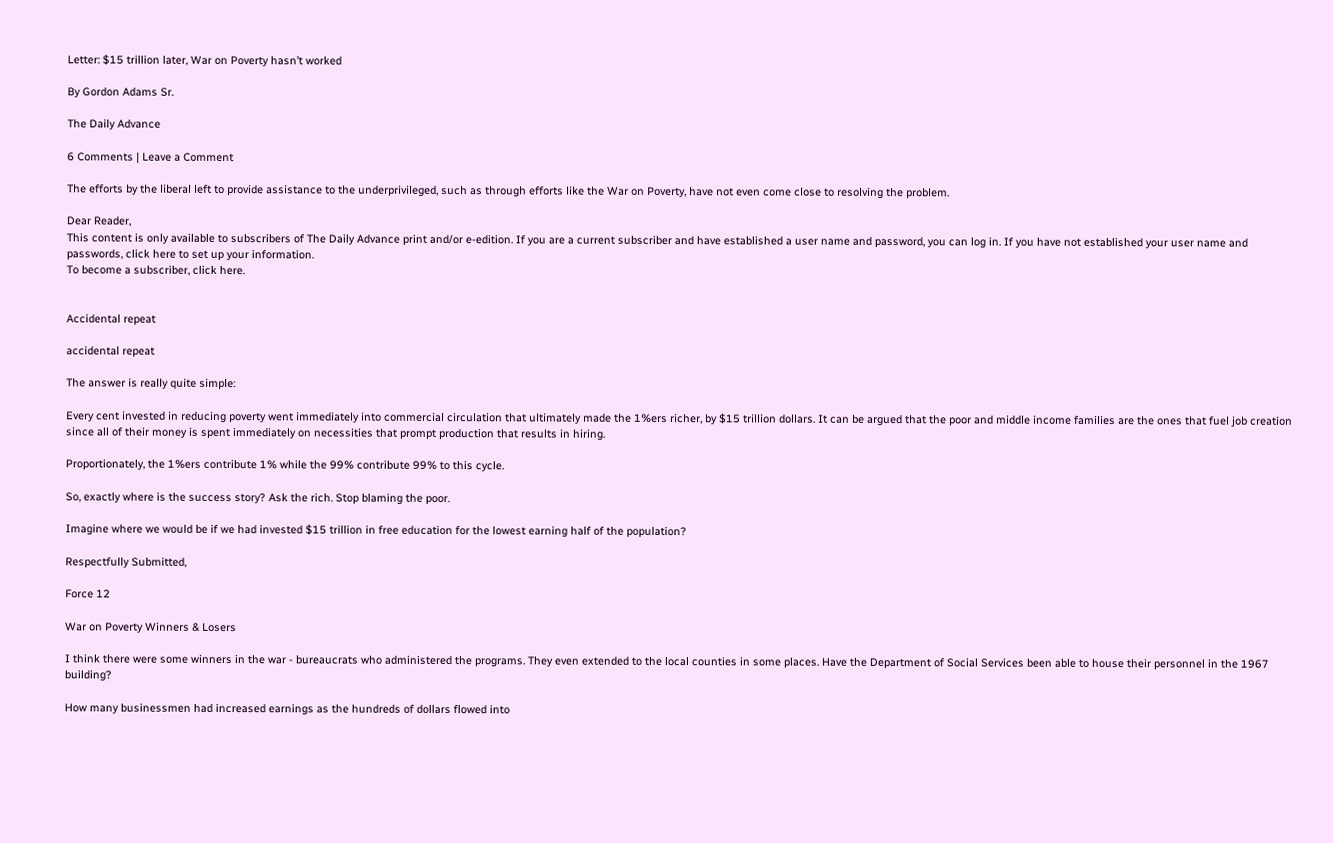Letter: $15 trillion later, War on Poverty hasn’t worked

By Gordon Adams Sr.

The Daily Advance

6 Comments | Leave a Comment

The efforts by the liberal left to provide assistance to the underprivileged, such as through efforts like the War on Poverty, have not even come close to resolving the problem.

Dear Reader,
This content is only available to subscribers of The Daily Advance print and/or e-edition. If you are a current subscriber and have established a user name and password, you can log in. If you have not established your user name and passwords, click here to set up your information.
To become a subscriber, click here.


Accidental repeat

accidental repeat

The answer is really quite simple:

Every cent invested in reducing poverty went immediately into commercial circulation that ultimately made the 1%ers richer, by $15 trillion dollars. It can be argued that the poor and middle income families are the ones that fuel job creation since all of their money is spent immediately on necessities that prompt production that results in hiring.

Proportionately, the 1%ers contribute 1% while the 99% contribute 99% to this cycle.

So, exactly where is the success story? Ask the rich. Stop blaming the poor.

Imagine where we would be if we had invested $15 trillion in free education for the lowest earning half of the population?

Respectfully Submitted,

Force 12

War on Poverty Winners & Losers

I think there were some winners in the war - bureaucrats who administered the programs. They even extended to the local counties in some places. Have the Department of Social Services been able to house their personnel in the 1967 building?

How many businessmen had increased earnings as the hundreds of dollars flowed into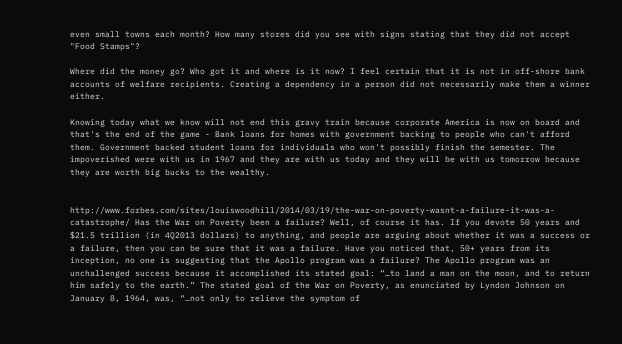even small towns each month? How many stores did you see with signs stating that they did not accept "Food Stamps"?

Where did the money go? Who got it and where is it now? I feel certain that it is not in off-shore bank accounts of welfare recipients. Creating a dependency in a person did not necessarily make them a winner either.

Knowing today what we know will not end this gravy train because corporate America is now on board and that's the end of the game - Bank loans for homes with government backing to people who can't afford them. Government backed student loans for individuals who won't possibly finish the semester. The impoverished were with us in 1967 and they are with us today and they will be with us tomorrow because they are worth big bucks to the wealthy.


http://www.forbes.com/sites/louiswoodhill/2014/03/19/the-war-on-poverty-wasnt-a-failure-it-was-a-catastrophe/ Has the War on Poverty been a failure? Well, of course it has. If you devote 50 years and $21.5 trillion (in 4Q2013 dollars) to anything, and people are arguing about whether it was a success or a failure, then you can be sure that it was a failure. Have you noticed that, 50+ years from its inception, no one is suggesting that the Apollo program was a failure? The Apollo program was an unchallenged success because it accomplished its stated goal: “…to land a man on the moon, and to return him safely to the earth.” The stated goal of the War on Poverty, as enunciated by Lyndon Johnson on January 8, 1964, was, “…not only to relieve the symptom of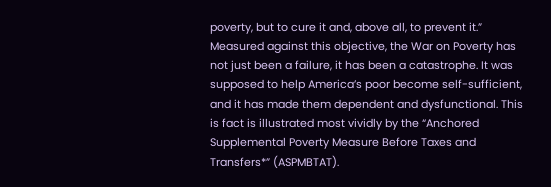poverty, but to cure it and, above all, to prevent it.” Measured against this objective, the War on Poverty has not just been a failure, it has been a catastrophe. It was supposed to help America’s poor become self-sufficient, and it has made them dependent and dysfunctional. This is fact is illustrated most vividly by the “Anchored Supplemental Poverty Measure Before Taxes and Transfers*” (ASPMBTAT).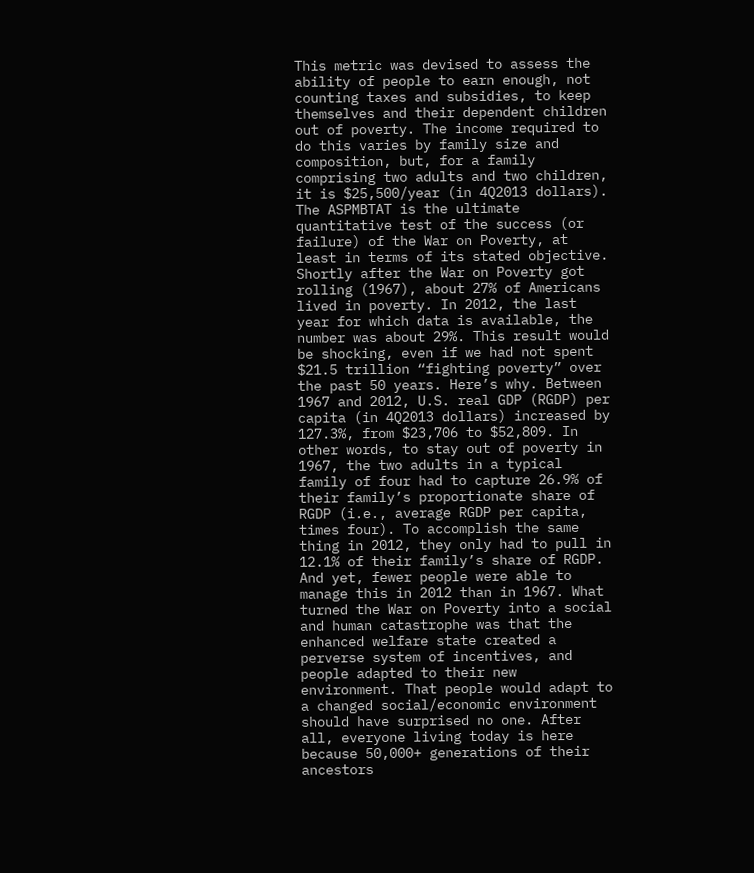This metric was devised to assess the ability of people to earn enough, not counting taxes and subsidies, to keep themselves and their dependent children out of poverty. The income required to do this varies by family size and composition, but, for a family comprising two adults and two children, it is $25,500/year (in 4Q2013 dollars). The ASPMBTAT is the ultimate quantitative test of the success (or failure) of the War on Poverty, at least in terms of its stated objective. Shortly after the War on Poverty got rolling (1967), about 27% of Americans lived in poverty. In 2012, the last year for which data is available, the number was about 29%. This result would be shocking, even if we had not spent $21.5 trillion “fighting poverty” over the past 50 years. Here’s why. Between 1967 and 2012, U.S. real GDP (RGDP) per capita (in 4Q2013 dollars) increased by 127.3%, from $23,706 to $52,809. In other words, to stay out of poverty in 1967, the two adults in a typical family of four had to capture 26.9% of their family’s proportionate share of RGDP (i.e., average RGDP per capita, times four). To accomplish the same thing in 2012, they only had to pull in 12.1% of their family’s share of RGDP. And yet, fewer people were able to manage this in 2012 than in 1967. What turned the War on Poverty into a social and human catastrophe was that the enhanced welfare state created a perverse system of incentives, and people adapted to their new environment. That people would adapt to a changed social/economic environment should have surprised no one. After all, everyone living today is here because 50,000+ generations of their ancestors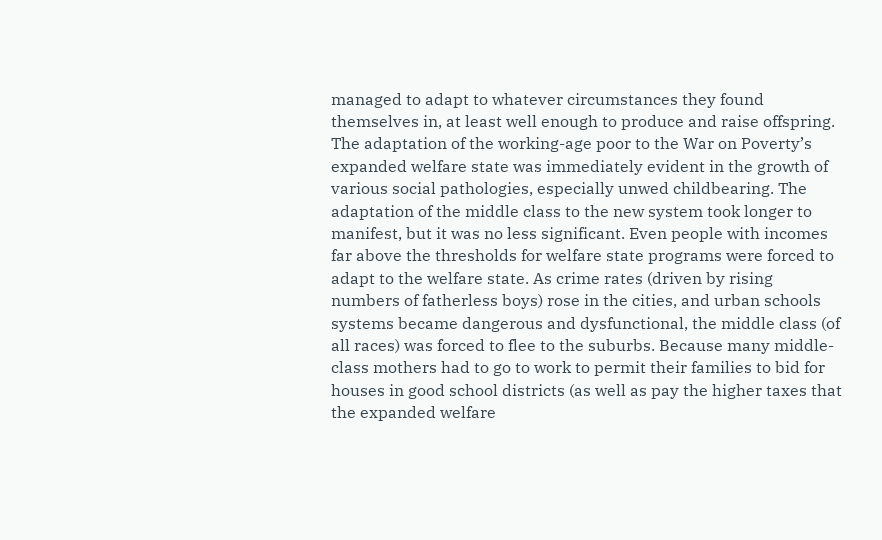managed to adapt to whatever circumstances they found themselves in, at least well enough to produce and raise offspring. The adaptation of the working-age poor to the War on Poverty’s expanded welfare state was immediately evident in the growth of various social pathologies, especially unwed childbearing. The adaptation of the middle class to the new system took longer to manifest, but it was no less significant. Even people with incomes far above the thresholds for welfare state programs were forced to adapt to the welfare state. As crime rates (driven by rising numbers of fatherless boys) rose in the cities, and urban schools systems became dangerous and dysfunctional, the middle class (of all races) was forced to flee to the suburbs. Because many middle-class mothers had to go to work to permit their families to bid for houses in good school districts (as well as pay the higher taxes that the expanded welfare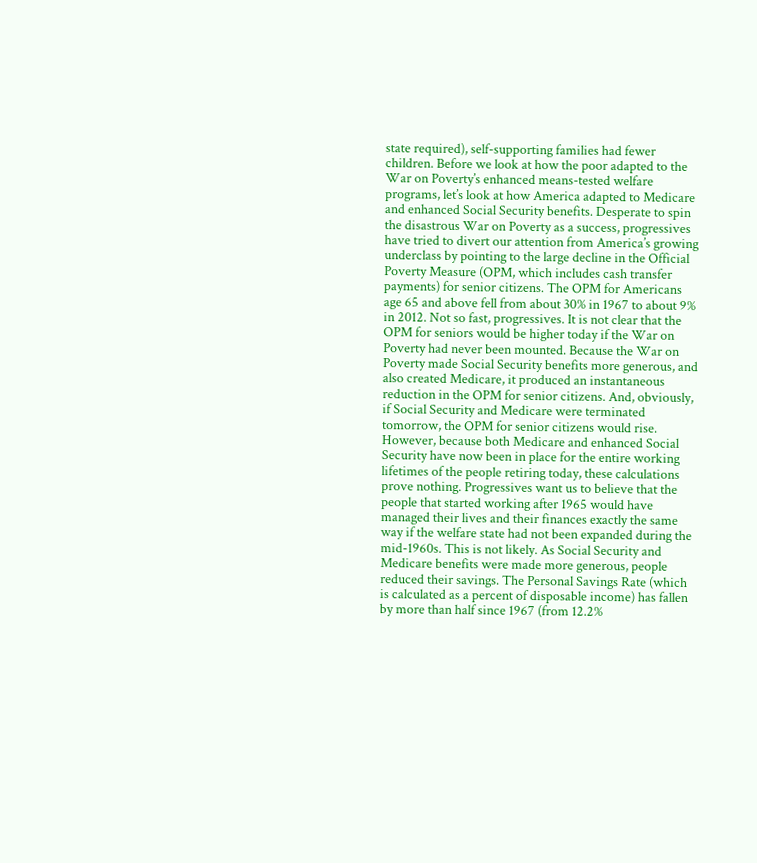state required), self-supporting families had fewer children. Before we look at how the poor adapted to the War on Poverty’s enhanced means-tested welfare programs, let’s look at how America adapted to Medicare and enhanced Social Security benefits. Desperate to spin the disastrous War on Poverty as a success, progressives have tried to divert our attention from America’s growing underclass by pointing to the large decline in the Official Poverty Measure (OPM, which includes cash transfer payments) for senior citizens. The OPM for Americans age 65 and above fell from about 30% in 1967 to about 9% in 2012. Not so fast, progressives. It is not clear that the OPM for seniors would be higher today if the War on Poverty had never been mounted. Because the War on Poverty made Social Security benefits more generous, and also created Medicare, it produced an instantaneous reduction in the OPM for senior citizens. And, obviously, if Social Security and Medicare were terminated tomorrow, the OPM for senior citizens would rise. However, because both Medicare and enhanced Social Security have now been in place for the entire working lifetimes of the people retiring today, these calculations prove nothing. Progressives want us to believe that the people that started working after 1965 would have managed their lives and their finances exactly the same way if the welfare state had not been expanded during the mid-1960s. This is not likely. As Social Security and Medicare benefits were made more generous, people reduced their savings. The Personal Savings Rate (which is calculated as a percent of disposable income) has fallen by more than half since 1967 (from 12.2%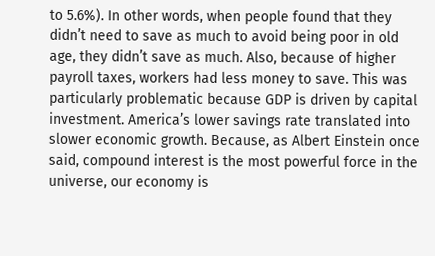to 5.6%). In other words, when people found that they didn’t need to save as much to avoid being poor in old age, they didn’t save as much. Also, because of higher payroll taxes, workers had less money to save. This was particularly problematic because GDP is driven by capital investment. America’s lower savings rate translated into slower economic growth. Because, as Albert Einstein once said, compound interest is the most powerful force in the universe, our economy is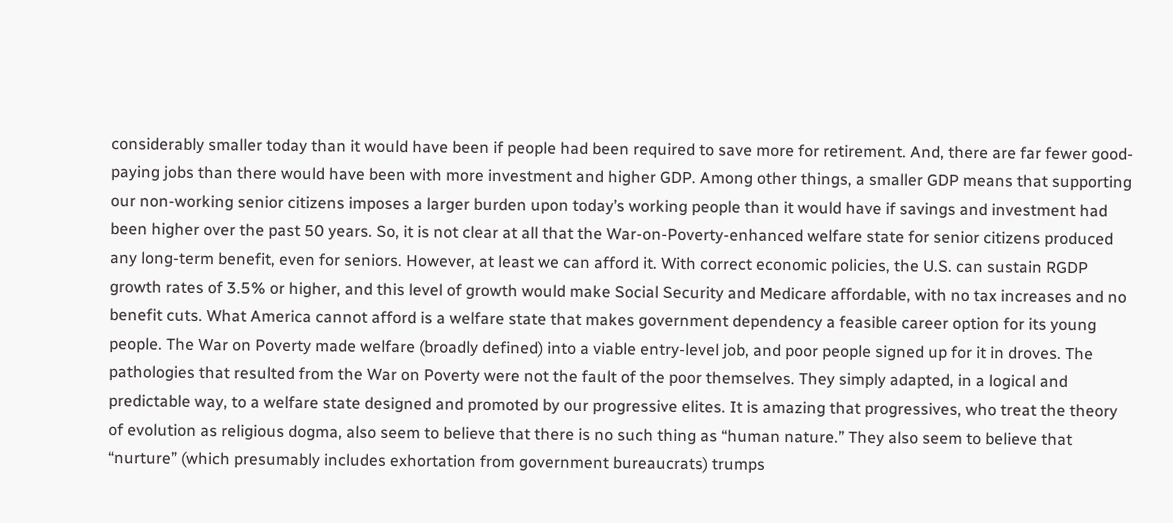considerably smaller today than it would have been if people had been required to save more for retirement. And, there are far fewer good-paying jobs than there would have been with more investment and higher GDP. Among other things, a smaller GDP means that supporting our non-working senior citizens imposes a larger burden upon today’s working people than it would have if savings and investment had been higher over the past 50 years. So, it is not clear at all that the War-on-Poverty-enhanced welfare state for senior citizens produced any long-term benefit, even for seniors. However, at least we can afford it. With correct economic policies, the U.S. can sustain RGDP growth rates of 3.5% or higher, and this level of growth would make Social Security and Medicare affordable, with no tax increases and no benefit cuts. What America cannot afford is a welfare state that makes government dependency a feasible career option for its young people. The War on Poverty made welfare (broadly defined) into a viable entry-level job, and poor people signed up for it in droves. The pathologies that resulted from the War on Poverty were not the fault of the poor themselves. They simply adapted, in a logical and predictable way, to a welfare state designed and promoted by our progressive elites. It is amazing that progressives, who treat the theory of evolution as religious dogma, also seem to believe that there is no such thing as “human nature.” They also seem to believe that “nurture” (which presumably includes exhortation from government bureaucrats) trumps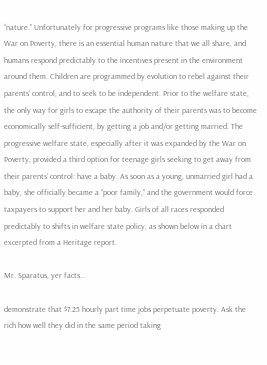“nature.” Unfortunately for progressive programs like those making up the War on Poverty, there is an essential human nature that we all share, and humans respond predictably to the incentives present in the environment around them. Children are programmed by evolution to rebel against their parents’ control, and to seek to be independent. Prior to the welfare state, the only way for girls to escape the authority of their parents was to become economically self-sufficient, by getting a job and/or getting married. The progressive welfare state, especially after it was expanded by the War on Poverty, provided a third option for teenage girls seeking to get away from their parents’ control: have a baby. As soon as a young, unmarried girl had a baby, she officially became a “poor family,” and the government would force taxpayers to support her and her baby. Girls of all races responded predictably to shifts in welfare state policy, as shown below in a chart excerpted from a Heritage report.

Mr. Sparatus, yer facts...

demonstrate that $7.25 hourly part time jobs perpetuate poverty. Ask the rich how well they did in the same period taking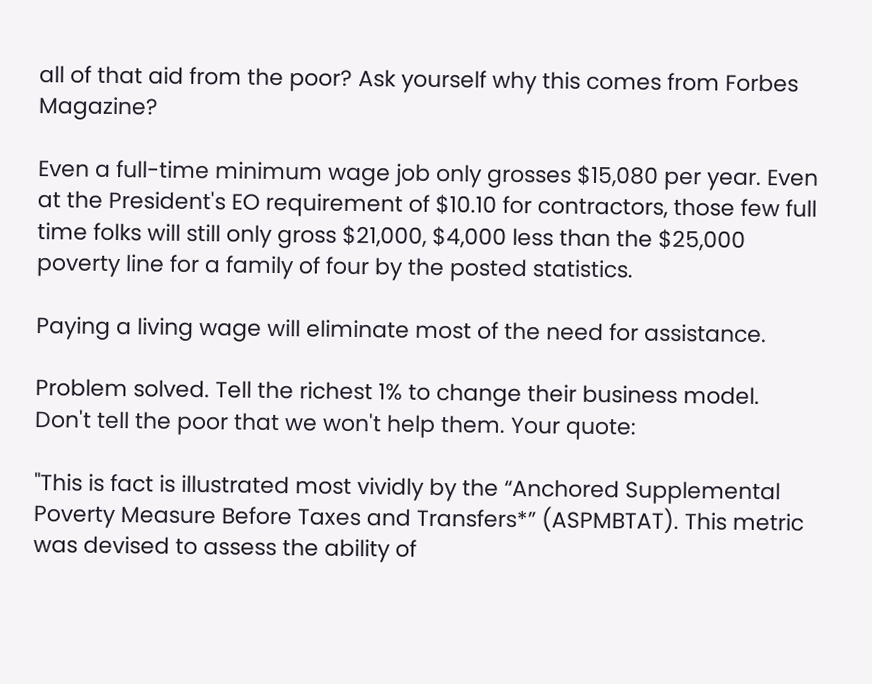all of that aid from the poor? Ask yourself why this comes from Forbes Magazine?

Even a full-time minimum wage job only grosses $15,080 per year. Even at the President's EO requirement of $10.10 for contractors, those few full time folks will still only gross $21,000, $4,000 less than the $25,000 poverty line for a family of four by the posted statistics.

Paying a living wage will eliminate most of the need for assistance.

Problem solved. Tell the richest 1% to change their business model. Don't tell the poor that we won't help them. Your quote:

"This is fact is illustrated most vividly by the “Anchored Supplemental Poverty Measure Before Taxes and Transfers*” (ASPMBTAT). This metric was devised to assess the ability of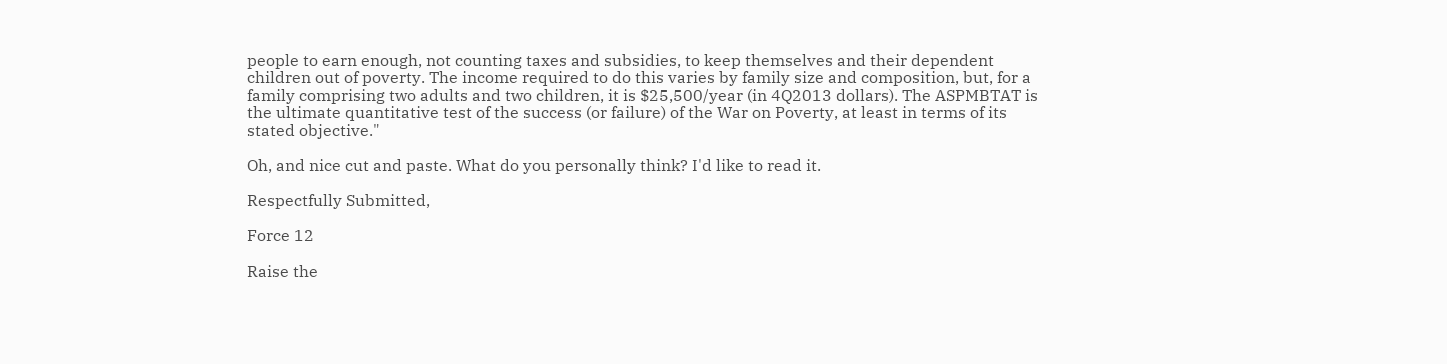people to earn enough, not counting taxes and subsidies, to keep themselves and their dependent children out of poverty. The income required to do this varies by family size and composition, but, for a family comprising two adults and two children, it is $25,500/year (in 4Q2013 dollars). The ASPMBTAT is the ultimate quantitative test of the success (or failure) of the War on Poverty, at least in terms of its stated objective."

Oh, and nice cut and paste. What do you personally think? I'd like to read it.

Respectfully Submitted,

Force 12

Raise the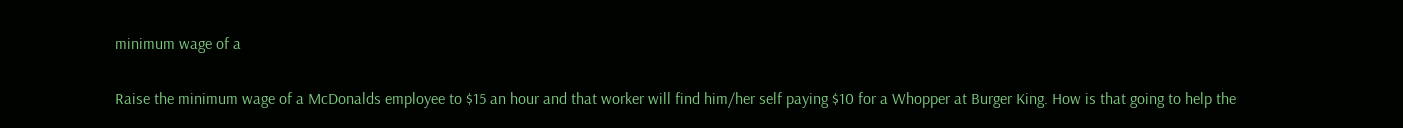minimum wage of a

Raise the minimum wage of a McDonalds employee to $15 an hour and that worker will find him/her self paying $10 for a Whopper at Burger King. How is that going to help the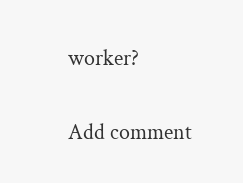worker?

Add comment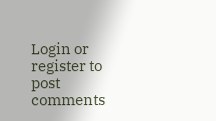Login or register to post comments